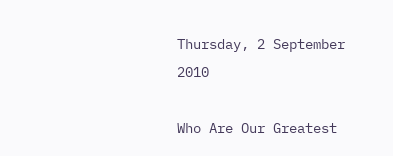Thursday, 2 September 2010

Who Are Our Greatest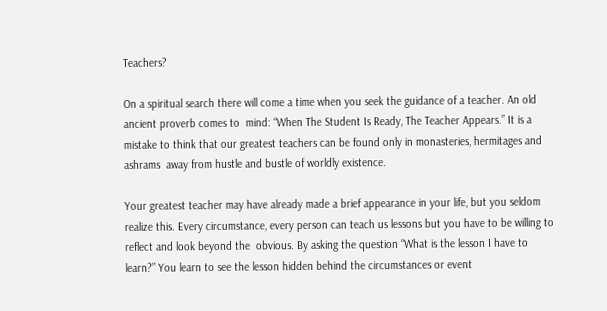Teachers?

On a spiritual search there will come a time when you seek the guidance of a teacher. An old ancient proverb comes to  mind: “When The Student Is Ready, The Teacher Appears.” It is a mistake to think that our greatest teachers can be found only in monasteries, hermitages and ashrams  away from hustle and bustle of worldly existence.

Your greatest teacher may have already made a brief appearance in your life, but you seldom realize this. Every circumstance, every person can teach us lessons but you have to be willing to reflect and look beyond the  obvious. By asking the question “What is the lesson I have to learn?” You learn to see the lesson hidden behind the circumstances or event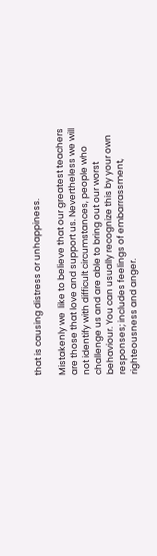that is causing distress or unhappiness.

Mistakenly we  like to believe that our greatest teachers are those that love and support us. Nevertheless we will not identify with difficult circumstances, people who challenge us and are able to bring out our worst behaviour. You can usually recognize this by your own responses; includes feelings of embarrassment, righteousness and anger.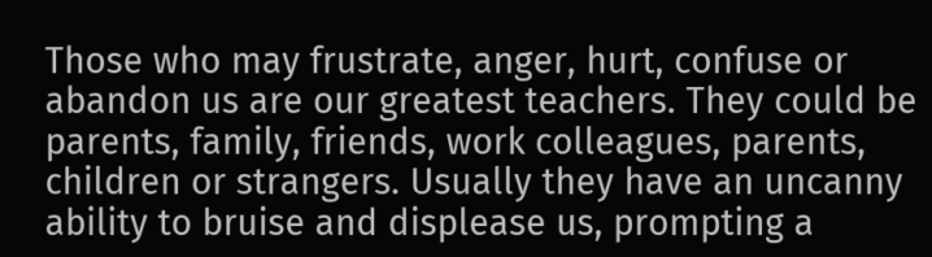Those who may frustrate, anger, hurt, confuse or abandon us are our greatest teachers. They could be parents, family, friends, work colleagues, parents, children or strangers. Usually they have an uncanny ability to bruise and displease us, prompting a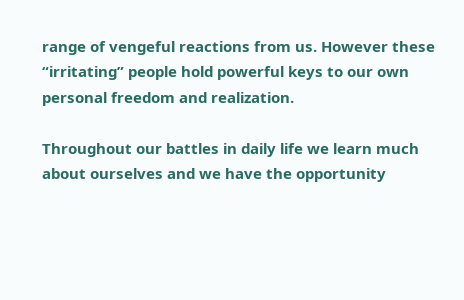range of vengeful reactions from us. However these “irritating” people hold powerful keys to our own personal freedom and realization.

Throughout our battles in daily life we learn much about ourselves and we have the opportunity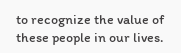to recognize the value of these people in our lives.